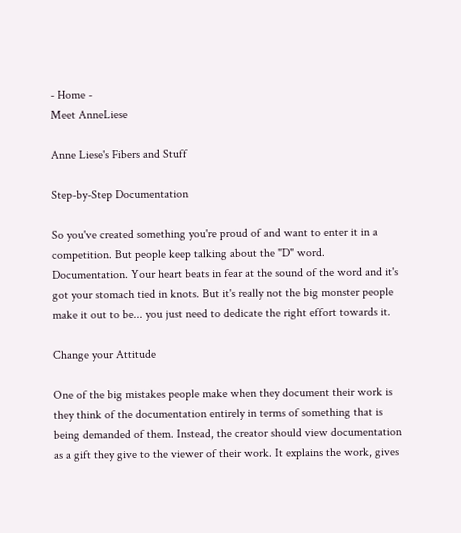- Home -
Meet AnneLiese

Anne Liese's Fibers and Stuff

Step-by-Step Documentation

So you've created something you're proud of and want to enter it in a competition. But people keep talking about the "D" word. Documentation. Your heart beats in fear at the sound of the word and it's got your stomach tied in knots. But it's really not the big monster people make it out to be... you just need to dedicate the right effort towards it.

Change your Attitude

One of the big mistakes people make when they document their work is they think of the documentation entirely in terms of something that is being demanded of them. Instead, the creator should view documentation as a gift they give to the viewer of their work. It explains the work, gives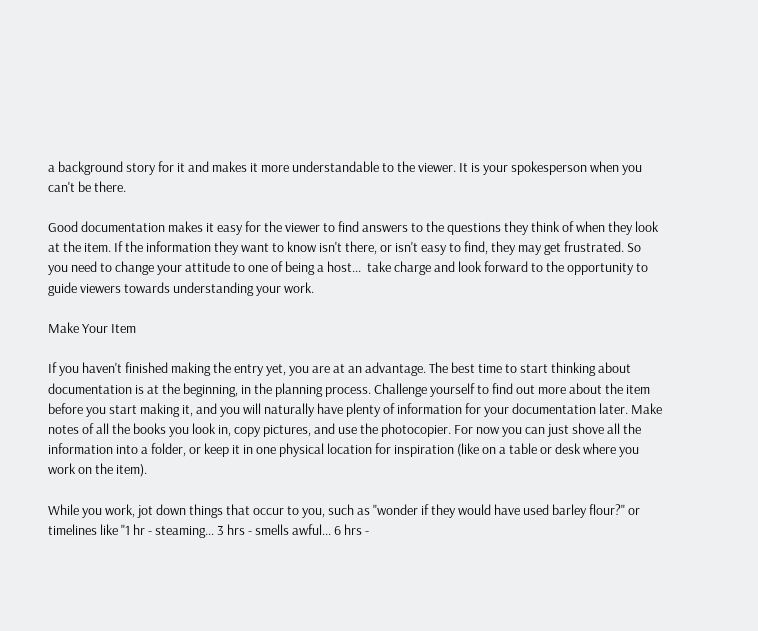a background story for it and makes it more understandable to the viewer. It is your spokesperson when you can't be there.

Good documentation makes it easy for the viewer to find answers to the questions they think of when they look at the item. If the information they want to know isn't there, or isn't easy to find, they may get frustrated. So you need to change your attitude to one of being a host...  take charge and look forward to the opportunity to guide viewers towards understanding your work.

Make Your Item

If you haven't finished making the entry yet, you are at an advantage. The best time to start thinking about documentation is at the beginning, in the planning process. Challenge yourself to find out more about the item before you start making it, and you will naturally have plenty of information for your documentation later. Make notes of all the books you look in, copy pictures, and use the photocopier. For now you can just shove all the information into a folder, or keep it in one physical location for inspiration (like on a table or desk where you work on the item).

While you work, jot down things that occur to you, such as "wonder if they would have used barley flour?" or timelines like "1 hr - steaming... 3 hrs - smells awful... 6 hrs -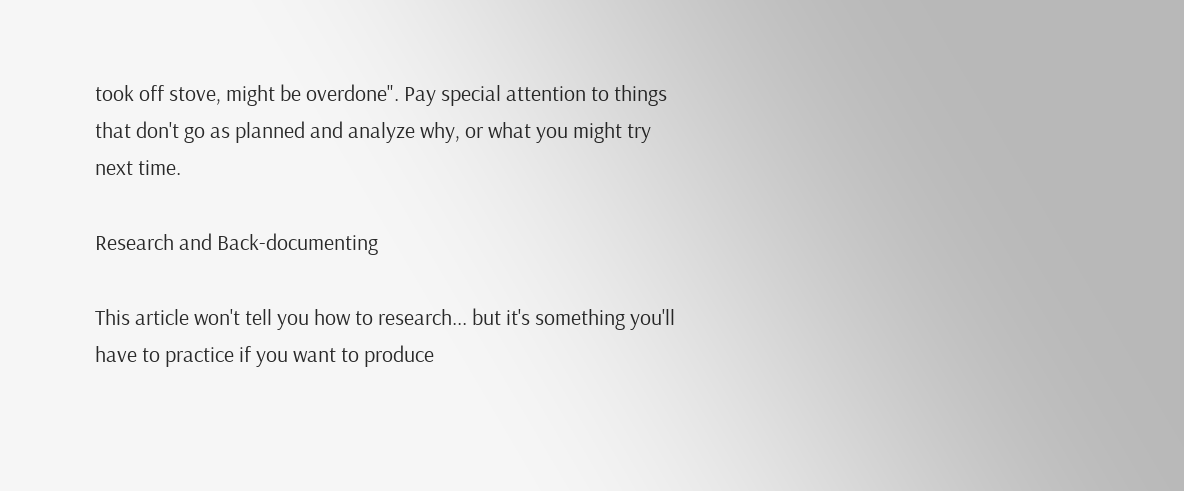took off stove, might be overdone". Pay special attention to things that don't go as planned and analyze why, or what you might try next time.

Research and Back-documenting

This article won't tell you how to research... but it's something you'll have to practice if you want to produce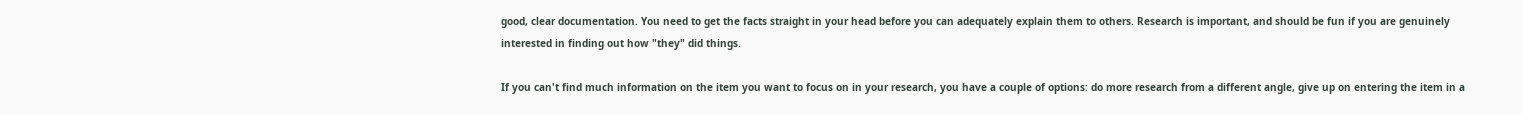good, clear documentation. You need to get the facts straight in your head before you can adequately explain them to others. Research is important, and should be fun if you are genuinely interested in finding out how "they" did things.

If you can't find much information on the item you want to focus on in your research, you have a couple of options: do more research from a different angle, give up on entering the item in a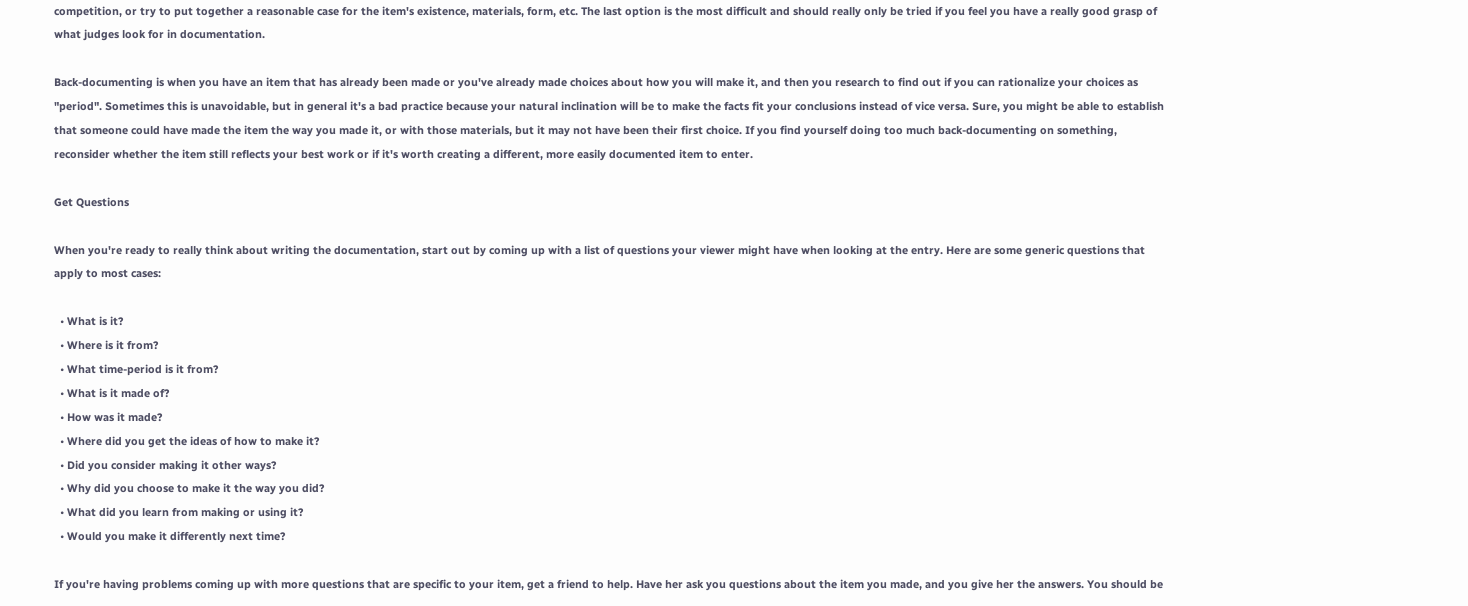competition, or try to put together a reasonable case for the item's existence, materials, form, etc. The last option is the most difficult and should really only be tried if you feel you have a really good grasp of what judges look for in documentation.

Back-documenting is when you have an item that has already been made or you've already made choices about how you will make it, and then you research to find out if you can rationalize your choices as "period". Sometimes this is unavoidable, but in general it's a bad practice because your natural inclination will be to make the facts fit your conclusions instead of vice versa. Sure, you might be able to establish that someone could have made the item the way you made it, or with those materials, but it may not have been their first choice. If you find yourself doing too much back-documenting on something, reconsider whether the item still reflects your best work or if it's worth creating a different, more easily documented item to enter.

Get Questions

When you're ready to really think about writing the documentation, start out by coming up with a list of questions your viewer might have when looking at the entry. Here are some generic questions that apply to most cases:

  • What is it?
  • Where is it from?
  • What time-period is it from?
  • What is it made of?
  • How was it made?
  • Where did you get the ideas of how to make it?
  • Did you consider making it other ways?
  • Why did you choose to make it the way you did?
  • What did you learn from making or using it?
  • Would you make it differently next time?

If you're having problems coming up with more questions that are specific to your item, get a friend to help. Have her ask you questions about the item you made, and you give her the answers. You should be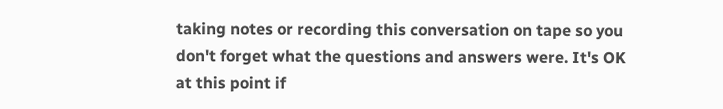taking notes or recording this conversation on tape so you don't forget what the questions and answers were. It's OK at this point if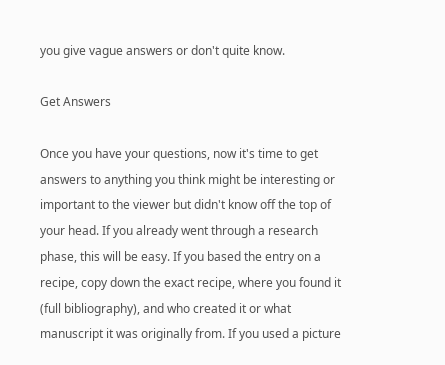you give vague answers or don't quite know.

Get Answers

Once you have your questions, now it's time to get answers to anything you think might be interesting or important to the viewer but didn't know off the top of your head. If you already went through a research phase, this will be easy. If you based the entry on a recipe, copy down the exact recipe, where you found it (full bibliography), and who created it or what manuscript it was originally from. If you used a picture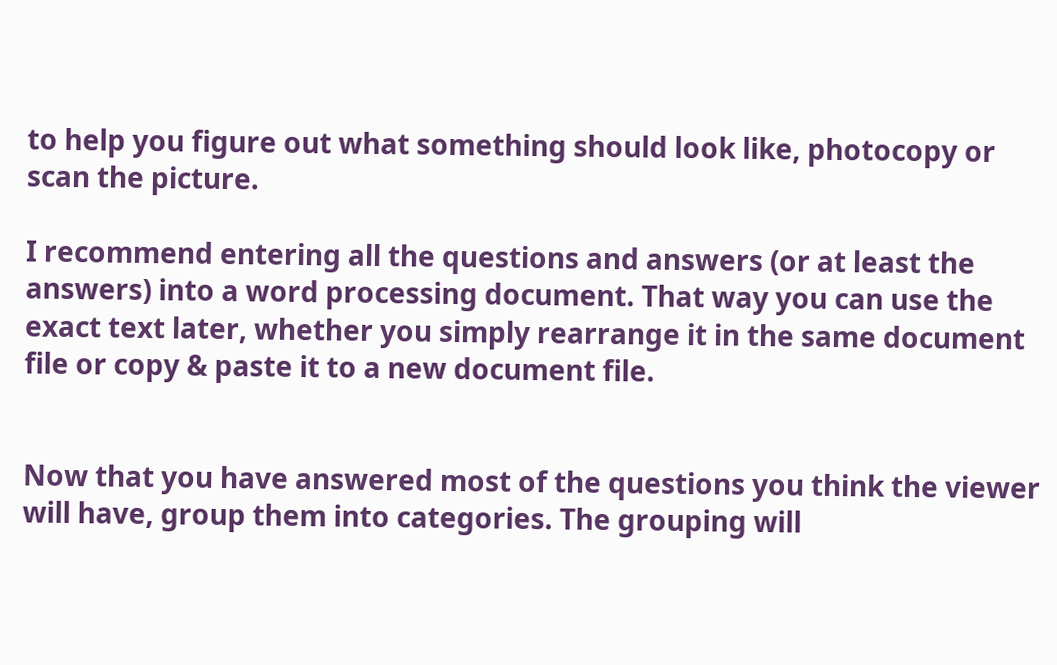to help you figure out what something should look like, photocopy or scan the picture.

I recommend entering all the questions and answers (or at least the answers) into a word processing document. That way you can use the exact text later, whether you simply rearrange it in the same document file or copy & paste it to a new document file.


Now that you have answered most of the questions you think the viewer will have, group them into categories. The grouping will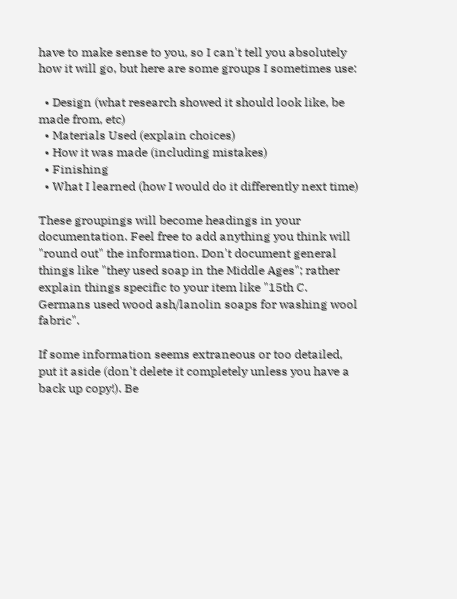have to make sense to you, so I can't tell you absolutely how it will go, but here are some groups I sometimes use:

  • Design (what research showed it should look like, be made from, etc)
  • Materials Used (explain choices)
  • How it was made (including mistakes)
  • Finishing
  • What I learned (how I would do it differently next time)

These groupings will become headings in your documentation. Feel free to add anything you think will "round out" the information. Don't document general things like "they used soap in the Middle Ages"; rather explain things specific to your item like "15th C. Germans used wood ash/lanolin soaps for washing wool fabric".

If some information seems extraneous or too detailed, put it aside (don't delete it completely unless you have a back up copy!). Be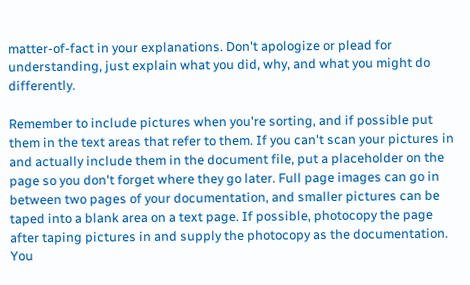matter-of-fact in your explanations. Don't apologize or plead for understanding, just explain what you did, why, and what you might do differently.

Remember to include pictures when you're sorting, and if possible put them in the text areas that refer to them. If you can't scan your pictures in and actually include them in the document file, put a placeholder on the page so you don't forget where they go later. Full page images can go in between two pages of your documentation, and smaller pictures can be taped into a blank area on a text page. If possible, photocopy the page after taping pictures in and supply the photocopy as the documentation. You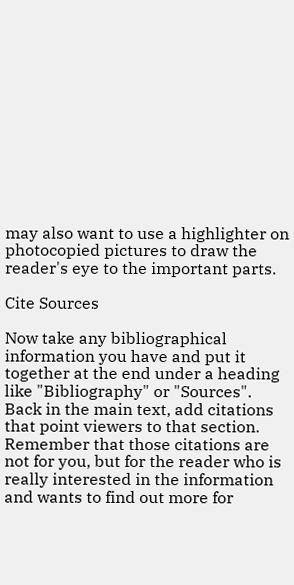may also want to use a highlighter on photocopied pictures to draw the reader's eye to the important parts.

Cite Sources

Now take any bibliographical information you have and put it together at the end under a heading like "Bibliography" or "Sources". Back in the main text, add citations that point viewers to that section. Remember that those citations are not for you, but for the reader who is really interested in the information and wants to find out more for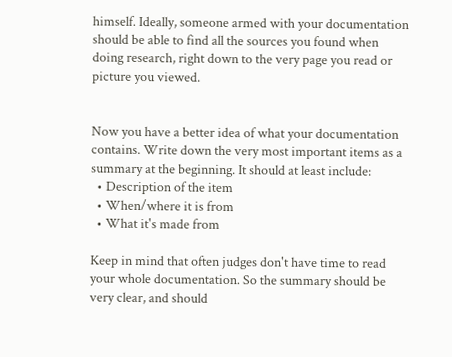himself. Ideally, someone armed with your documentation should be able to find all the sources you found when doing research, right down to the very page you read or picture you viewed.


Now you have a better idea of what your documentation contains. Write down the very most important items as a summary at the beginning. It should at least include:
  • Description of the item
  • When/where it is from
  • What it's made from

Keep in mind that often judges don't have time to read your whole documentation. So the summary should be very clear, and should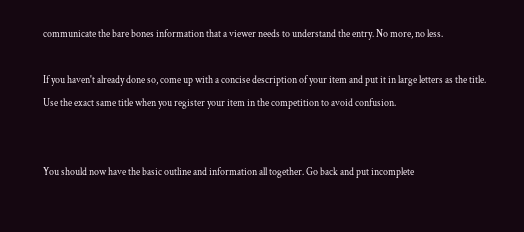communicate the bare bones information that a viewer needs to understand the entry. No more, no less.

If you haven't already done so, come up with a concise description of your item and put it in large letters as the title. Use the exact same title when you register your item in the competition to avoid confusion.


You should now have the basic outline and information all together. Go back and put incomplete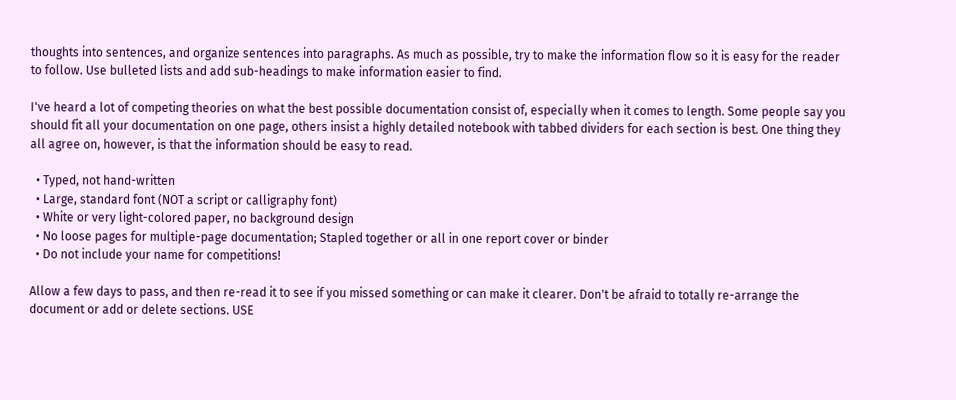thoughts into sentences, and organize sentences into paragraphs. As much as possible, try to make the information flow so it is easy for the reader to follow. Use bulleted lists and add sub-headings to make information easier to find.

I've heard a lot of competing theories on what the best possible documentation consist of, especially when it comes to length. Some people say you should fit all your documentation on one page, others insist a highly detailed notebook with tabbed dividers for each section is best. One thing they all agree on, however, is that the information should be easy to read.

  • Typed, not hand-written
  • Large, standard font (NOT a script or calligraphy font)
  • White or very light-colored paper, no background design
  • No loose pages for multiple-page documentation; Stapled together or all in one report cover or binder
  • Do not include your name for competitions!

Allow a few days to pass, and then re-read it to see if you missed something or can make it clearer. Don't be afraid to totally re-arrange the document or add or delete sections. USE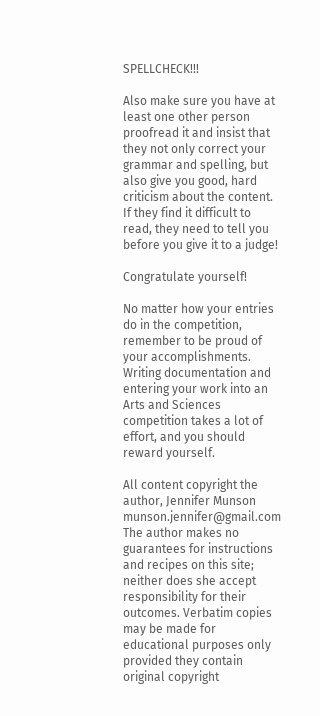SPELLCHECK!!!

Also make sure you have at least one other person proofread it and insist that they not only correct your grammar and spelling, but also give you good, hard criticism about the content. If they find it difficult to read, they need to tell you before you give it to a judge!

Congratulate yourself!

No matter how your entries do in the competition, remember to be proud of your accomplishments. Writing documentation and entering your work into an Arts and Sciences competition takes a lot of effort, and you should reward yourself.

All content copyright the author, Jennifer Munson munson.jennifer@gmail.com The author makes no guarantees for instructions and recipes on this site; neither does she accept responsibility for their outcomes. Verbatim copies may be made for educational purposes only provided they contain original copyright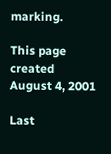marking.

This page created August 4, 2001

Last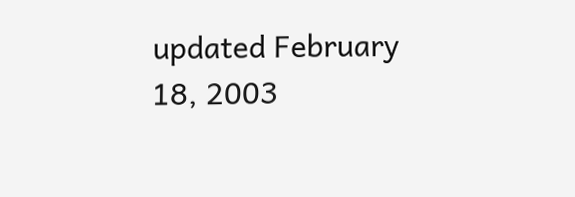updated February 18, 2003